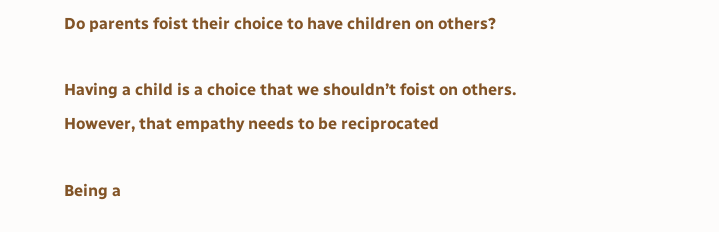Do parents foist their choice to have children on others?

Having a child is a choice that we shouldn’t foist on others. However, that empathy needs to be reciprocated

Being a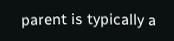parent is typically a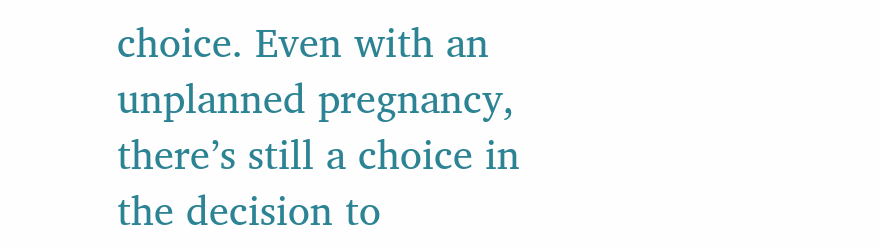choice. Even with an unplanned pregnancy, there’s still a choice in the decision to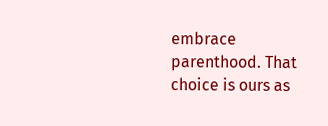embrace parenthood. That choice is ours as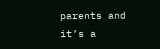parents and it’s a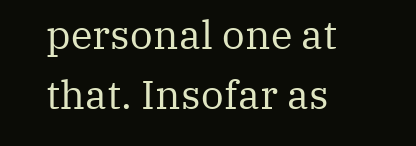personal one at that. Insofar as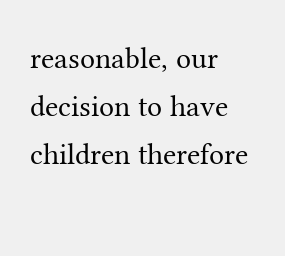reasonable, our decision to have children therefore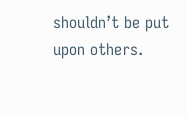shouldn’t be put upon others.